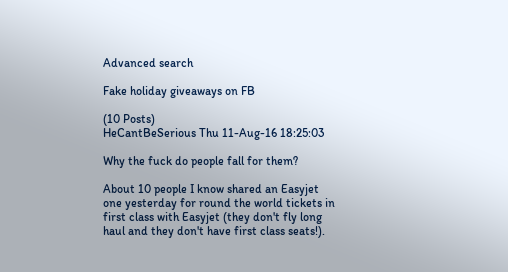Advanced search

Fake holiday giveaways on FB

(10 Posts)
HeCantBeSerious Thu 11-Aug-16 18:25:03

Why the fuck do people fall for them?

About 10 people I know shared an Easyjet one yesterday for round the world tickets in first class with Easyjet (they don't fly long haul and they don't have first class seats!).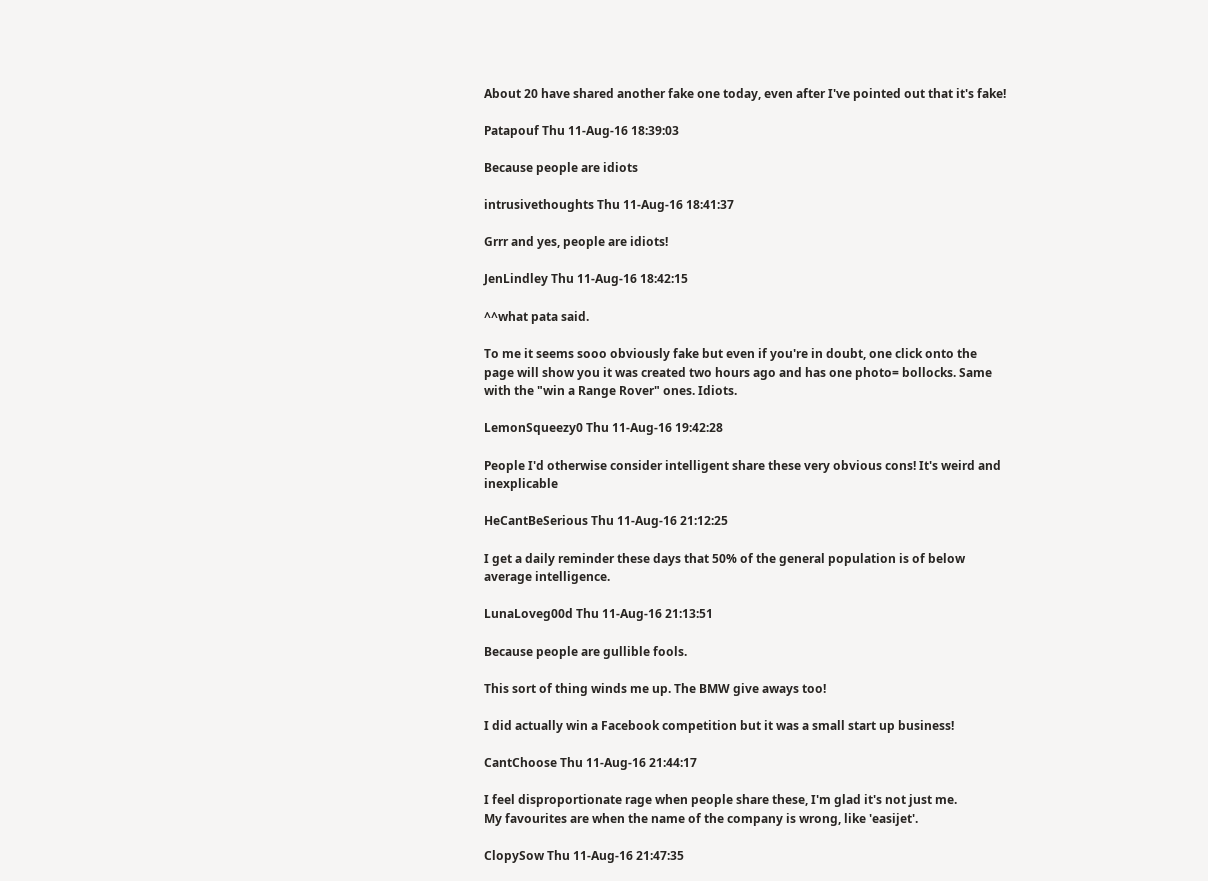About 20 have shared another fake one today, even after I've pointed out that it's fake!

Patapouf Thu 11-Aug-16 18:39:03

Because people are idiots

intrusivethoughts Thu 11-Aug-16 18:41:37

Grrr and yes, people are idiots!

JenLindley Thu 11-Aug-16 18:42:15

^^what pata said.

To me it seems sooo obviously fake but even if you're in doubt, one click onto the page will show you it was created two hours ago and has one photo= bollocks. Same with the "win a Range Rover" ones. Idiots.

LemonSqueezy0 Thu 11-Aug-16 19:42:28

People I'd otherwise consider intelligent share these very obvious cons! It's weird and inexplicable

HeCantBeSerious Thu 11-Aug-16 21:12:25

I get a daily reminder these days that 50% of the general population is of below average intelligence.

LunaLoveg00d Thu 11-Aug-16 21:13:51

Because people are gullible fools.

This sort of thing winds me up. The BMW give aways too!

I did actually win a Facebook competition but it was a small start up business!

CantChoose Thu 11-Aug-16 21:44:17

I feel disproportionate rage when people share these, I'm glad it's not just me.
My favourites are when the name of the company is wrong, like 'easijet'.

ClopySow Thu 11-Aug-16 21:47:35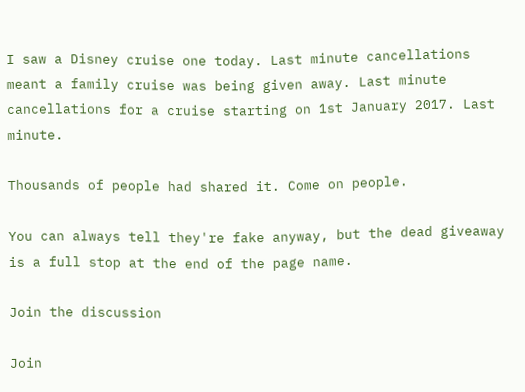I saw a Disney cruise one today. Last minute cancellations meant a family cruise was being given away. Last minute cancellations for a cruise starting on 1st January 2017. Last minute.

Thousands of people had shared it. Come on people.

You can always tell they're fake anyway, but the dead giveaway is a full stop at the end of the page name.

Join the discussion

Join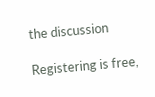the discussion

Registering is free,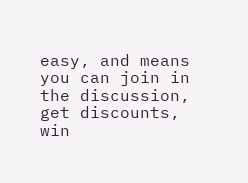easy, and means you can join in the discussion, get discounts, win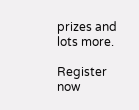prizes and lots more.

Register now